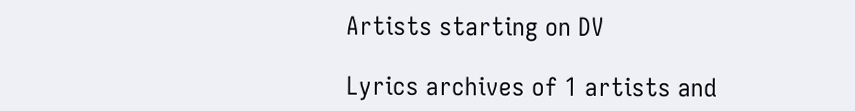Artists starting on DV

Lyrics archives of 1 artists and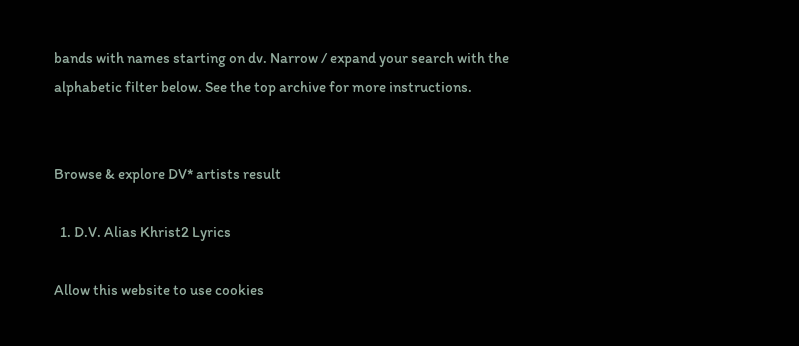bands with names starting on dv. Narrow / expand your search with the alphabetic filter below. See the top archive for more instructions.


Browse & explore DV* artists result

  1. D.V. Alias Khrist2 Lyrics

Allow this website to use cookies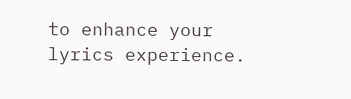to enhance your lyrics experience.